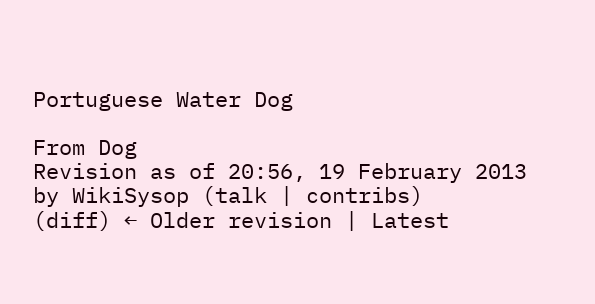Portuguese Water Dog

From Dog
Revision as of 20:56, 19 February 2013 by WikiSysop (talk | contribs)
(diff) ← Older revision | Latest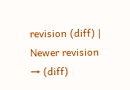revision (diff) | Newer revision → (diff)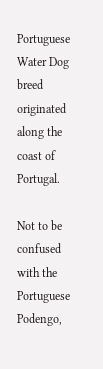Portuguese Water Dog breed originated along the coast of Portugal.

Not to be confused with the Portuguese Podengo,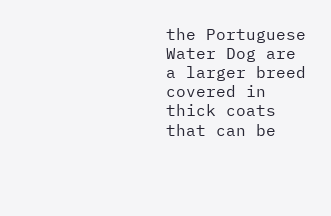the Portuguese Water Dog are a larger breed covered in thick coats that can be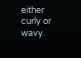either curly or wavy.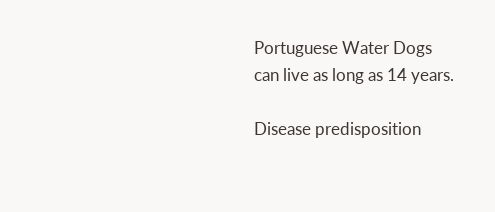Portuguese Water Dogs can live as long as 14 years.

Disease predisposition